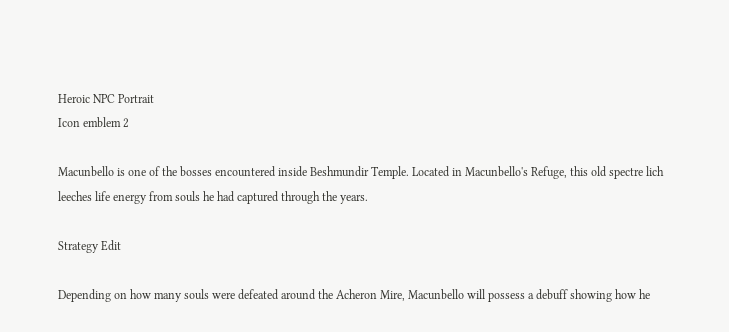Heroic NPC Portrait
Icon emblem 2

Macunbello is one of the bosses encountered inside Beshmundir Temple. Located in Macunbello's Refuge, this old spectre lich leeches life energy from souls he had captured through the years.

Strategy Edit

Depending on how many souls were defeated around the Acheron Mire, Macunbello will possess a debuff showing how he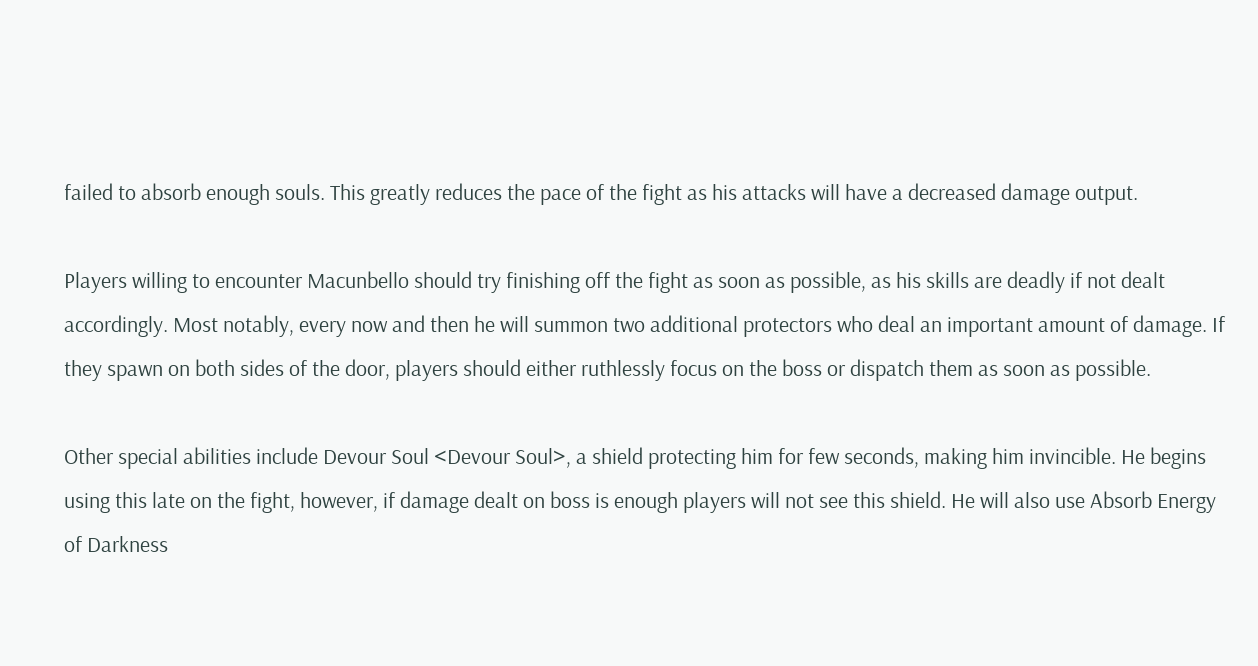failed to absorb enough souls. This greatly reduces the pace of the fight as his attacks will have a decreased damage output.

Players willing to encounter Macunbello should try finishing off the fight as soon as possible, as his skills are deadly if not dealt accordingly. Most notably, every now and then he will summon two additional protectors who deal an important amount of damage. If they spawn on both sides of the door, players should either ruthlessly focus on the boss or dispatch them as soon as possible.

Other special abilities include Devour Soul <Devour Soul>, a shield protecting him for few seconds, making him invincible. He begins using this late on the fight, however, if damage dealt on boss is enough players will not see this shield. He will also use Absorb Energy of Darkness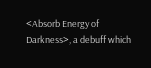<Absorb Energy of Darkness>, a debuff which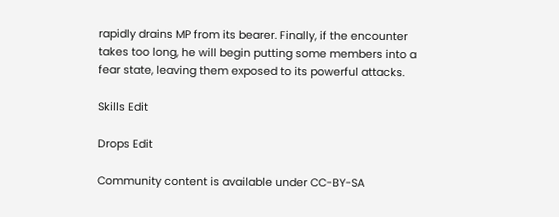rapidly drains MP from its bearer. Finally, if the encounter takes too long, he will begin putting some members into a fear state, leaving them exposed to its powerful attacks.

Skills Edit

Drops Edit

Community content is available under CC-BY-SA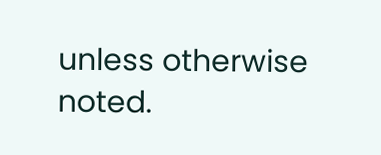unless otherwise noted.